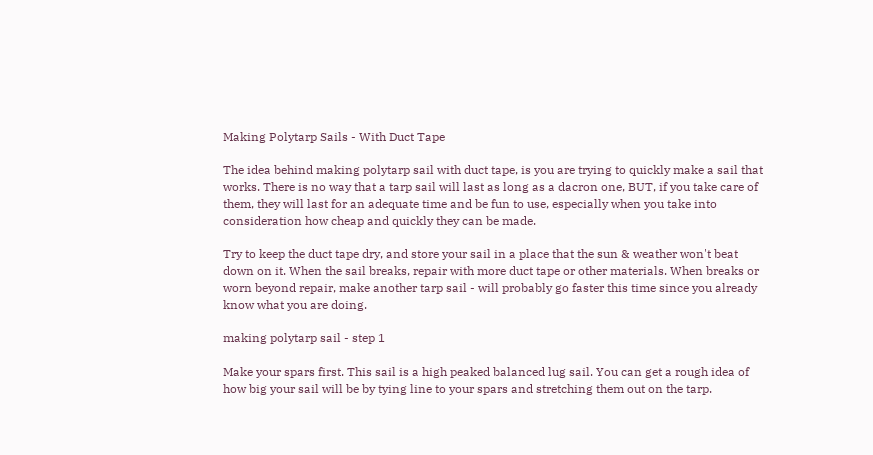Making Polytarp Sails - With Duct Tape

The idea behind making polytarp sail with duct tape, is you are trying to quickly make a sail that works. There is no way that a tarp sail will last as long as a dacron one, BUT, if you take care of them, they will last for an adequate time and be fun to use, especially when you take into consideration how cheap and quickly they can be made.

Try to keep the duct tape dry, and store your sail in a place that the sun & weather won't beat down on it. When the sail breaks, repair with more duct tape or other materials. When breaks or worn beyond repair, make another tarp sail - will probably go faster this time since you already know what you are doing.

making polytarp sail - step 1

Make your spars first. This sail is a high peaked balanced lug sail. You can get a rough idea of how big your sail will be by tying line to your spars and stretching them out on the tarp.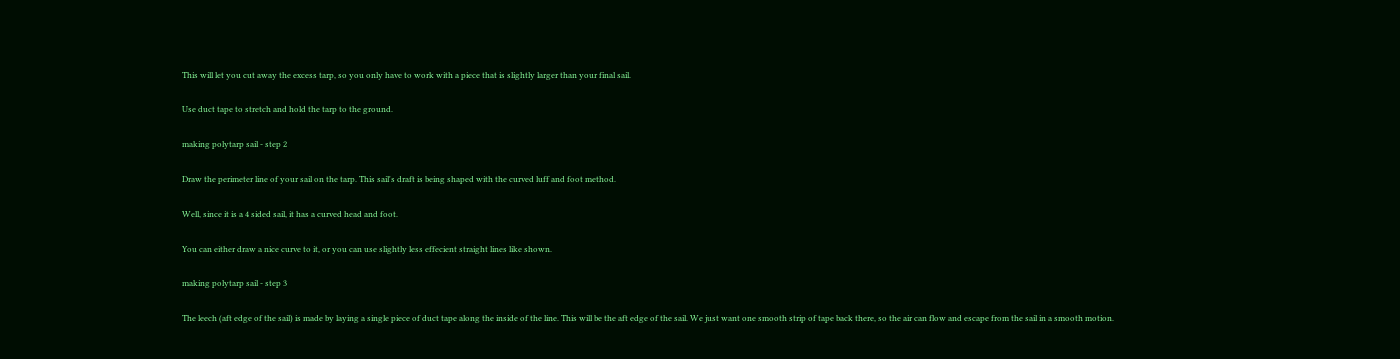This will let you cut away the excess tarp, so you only have to work with a piece that is slightly larger than your final sail.

Use duct tape to stretch and hold the tarp to the ground.

making polytarp sail - step 2

Draw the perimeter line of your sail on the tarp. This sail's draft is being shaped with the curved luff and foot method.

Well, since it is a 4 sided sail, it has a curved head and foot.

You can either draw a nice curve to it, or you can use slightly less effecient straight lines like shown.

making polytarp sail - step 3

The leech (aft edge of the sail) is made by laying a single piece of duct tape along the inside of the line. This will be the aft edge of the sail. We just want one smooth strip of tape back there, so the air can flow and escape from the sail in a smooth motion.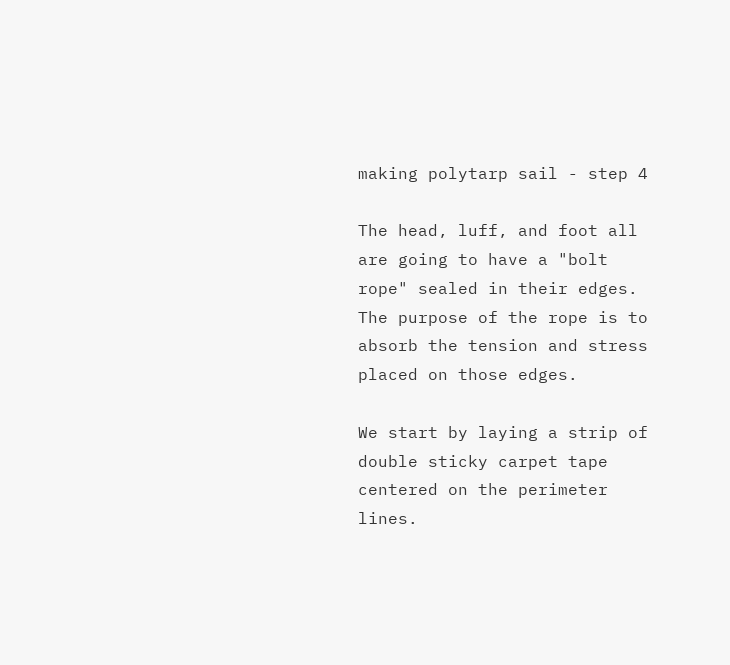making polytarp sail - step 4

The head, luff, and foot all are going to have a "bolt rope" sealed in their edges. The purpose of the rope is to absorb the tension and stress placed on those edges.

We start by laying a strip of double sticky carpet tape centered on the perimeter lines.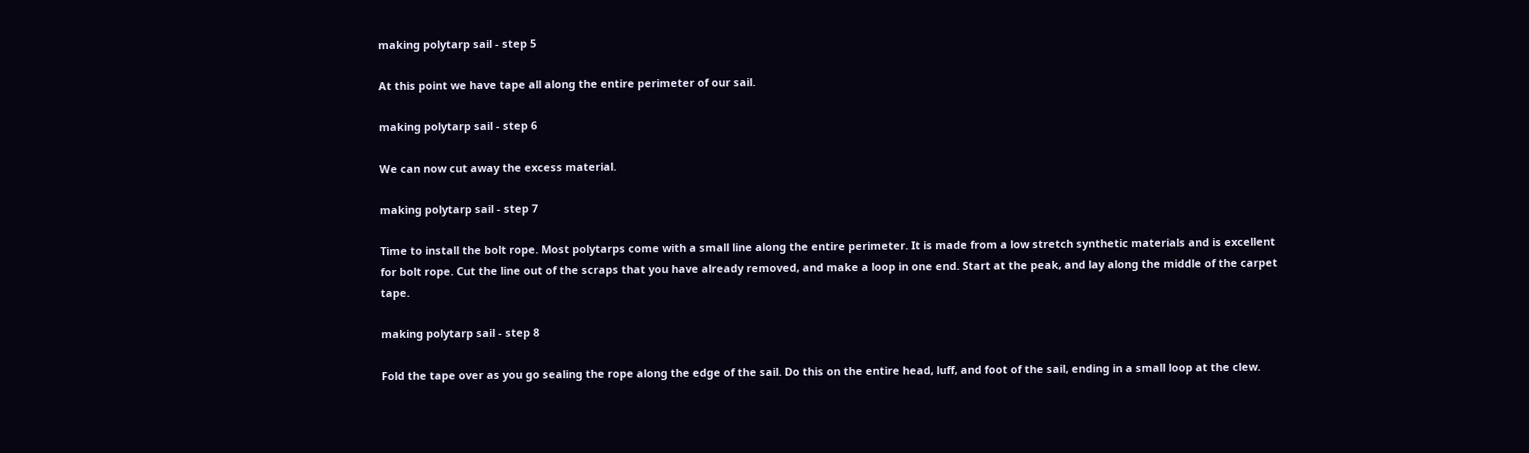making polytarp sail - step 5

At this point we have tape all along the entire perimeter of our sail.

making polytarp sail - step 6

We can now cut away the excess material.

making polytarp sail - step 7

Time to install the bolt rope. Most polytarps come with a small line along the entire perimeter. It is made from a low stretch synthetic materials and is excellent for bolt rope. Cut the line out of the scraps that you have already removed, and make a loop in one end. Start at the peak, and lay along the middle of the carpet tape.

making polytarp sail - step 8

Fold the tape over as you go sealing the rope along the edge of the sail. Do this on the entire head, luff, and foot of the sail, ending in a small loop at the clew.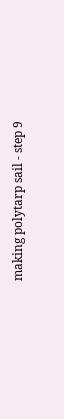making polytarp sail - step 9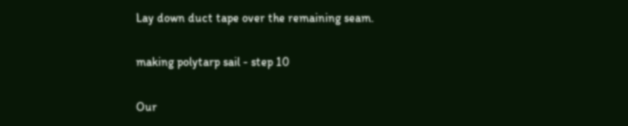Lay down duct tape over the remaining seam.

making polytarp sail - step 10

Our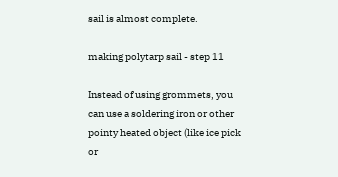sail is almost complete.

making polytarp sail - step 11

Instead of using grommets, you can use a soldering iron or other pointy heated object (like ice pick or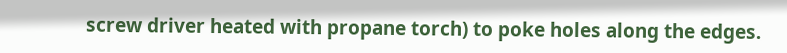screw driver heated with propane torch) to poke holes along the edges.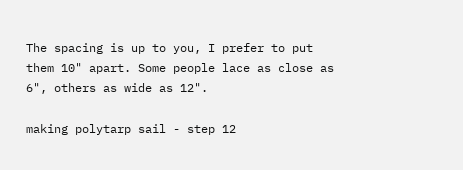The spacing is up to you, I prefer to put them 10" apart. Some people lace as close as 6", others as wide as 12".

making polytarp sail - step 12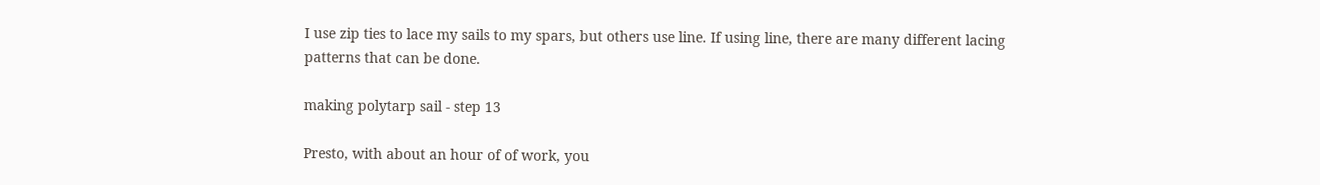I use zip ties to lace my sails to my spars, but others use line. If using line, there are many different lacing patterns that can be done.

making polytarp sail - step 13

Presto, with about an hour of of work, you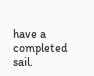have a completed sail.